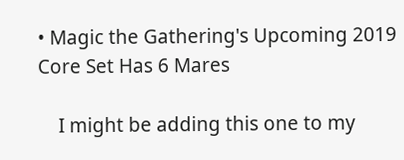• Magic the Gathering's Upcoming 2019 Core Set Has 6 Mares

    I might be adding this one to my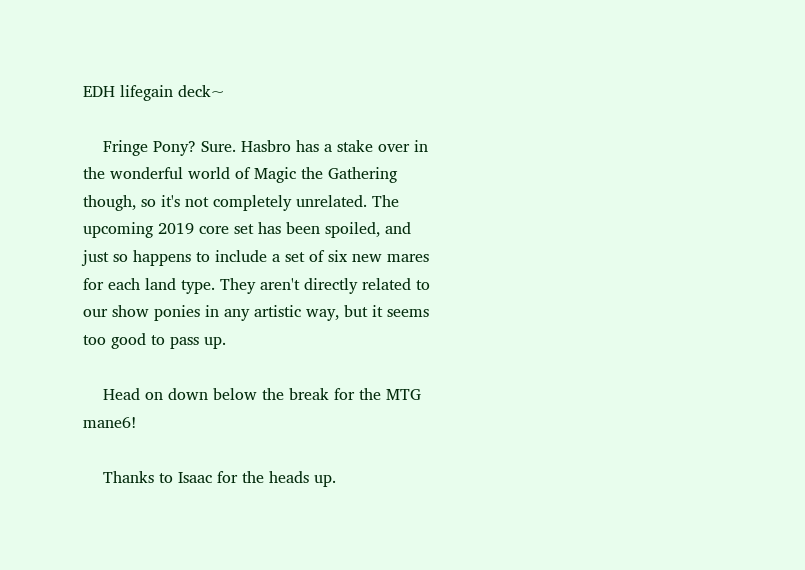EDH lifegain deck~

    Fringe Pony? Sure. Hasbro has a stake over in the wonderful world of Magic the Gathering though, so it's not completely unrelated. The upcoming 2019 core set has been spoiled, and just so happens to include a set of six new mares for each land type. They aren't directly related to our show ponies in any artistic way, but it seems too good to pass up.

    Head on down below the break for the MTG mane6!

    Thanks to Isaac for the heads up.